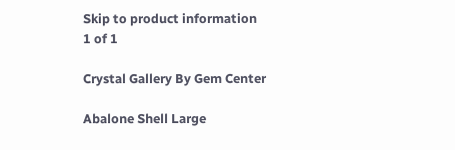Skip to product information
1 of 1

Crystal Gallery By Gem Center

Abalone Shell Large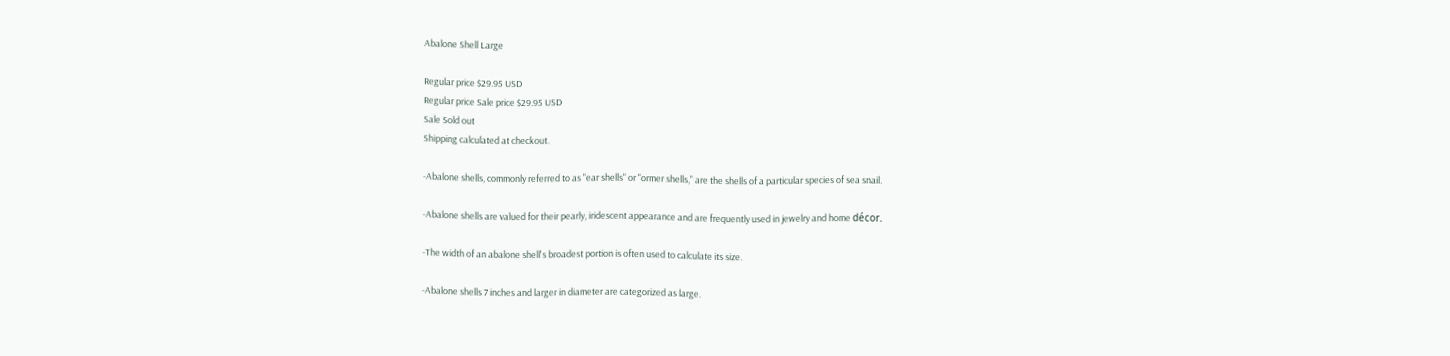Abalone Shell Large

Regular price $29.95 USD
Regular price Sale price $29.95 USD
Sale Sold out
Shipping calculated at checkout.

-Abalone shells, commonly referred to as "ear shells" or "ormer shells," are the shells of a particular species of sea snail.

-Abalone shells are valued for their pearly, iridescent appearance and are frequently used in jewelry and home décor.

-The width of an abalone shell's broadest portion is often used to calculate its size.

-Abalone shells 7 inches and larger in diameter are categorized as large.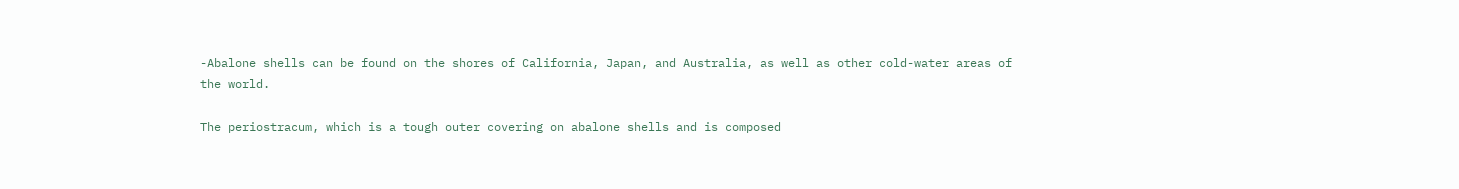-Abalone shells can be found on the shores of California, Japan, and Australia, as well as other cold-water areas of the world.

The periostracum, which is a tough outer covering on abalone shells and is composed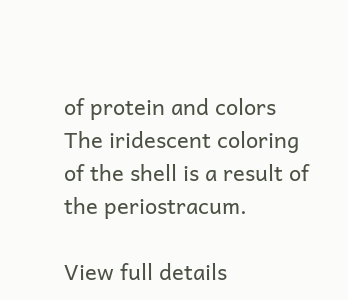of protein and colors The iridescent coloring of the shell is a result of the periostracum.

View full details